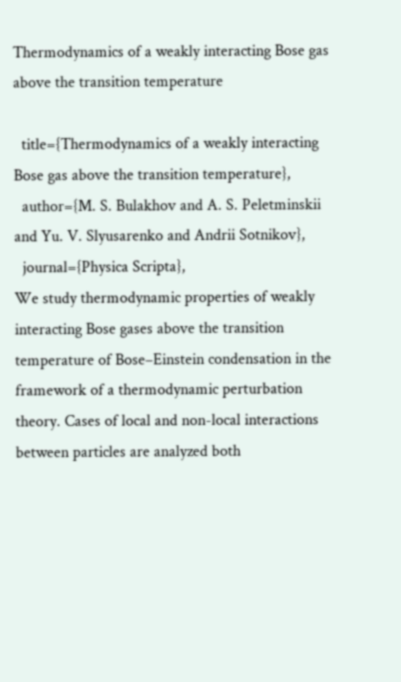Thermodynamics of a weakly interacting Bose gas above the transition temperature

  title={Thermodynamics of a weakly interacting Bose gas above the transition temperature},
  author={M. S. Bulakhov and A. S. Peletminskii and Yu. V. Slyusarenko and Andrii Sotnikov},
  journal={Physica Scripta},
We study thermodynamic properties of weakly interacting Bose gases above the transition temperature of Bose–Einstein condensation in the framework of a thermodynamic perturbation theory. Cases of local and non-local interactions between particles are analyzed both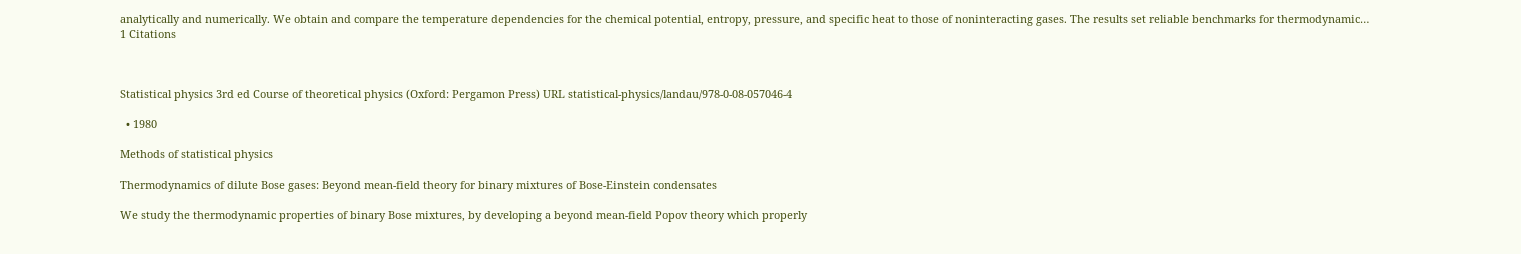analytically and numerically. We obtain and compare the temperature dependencies for the chemical potential, entropy, pressure, and specific heat to those of noninteracting gases. The results set reliable benchmarks for thermodynamic…
1 Citations



Statistical physics 3rd ed Course of theoretical physics (Oxford: Pergamon Press) URL statistical-physics/landau/978-0-08-057046-4

  • 1980

Methods of statistical physics

Thermodynamics of dilute Bose gases: Beyond mean-field theory for binary mixtures of Bose-Einstein condensates

We study the thermodynamic properties of binary Bose mixtures, by developing a beyond mean-field Popov theory which properly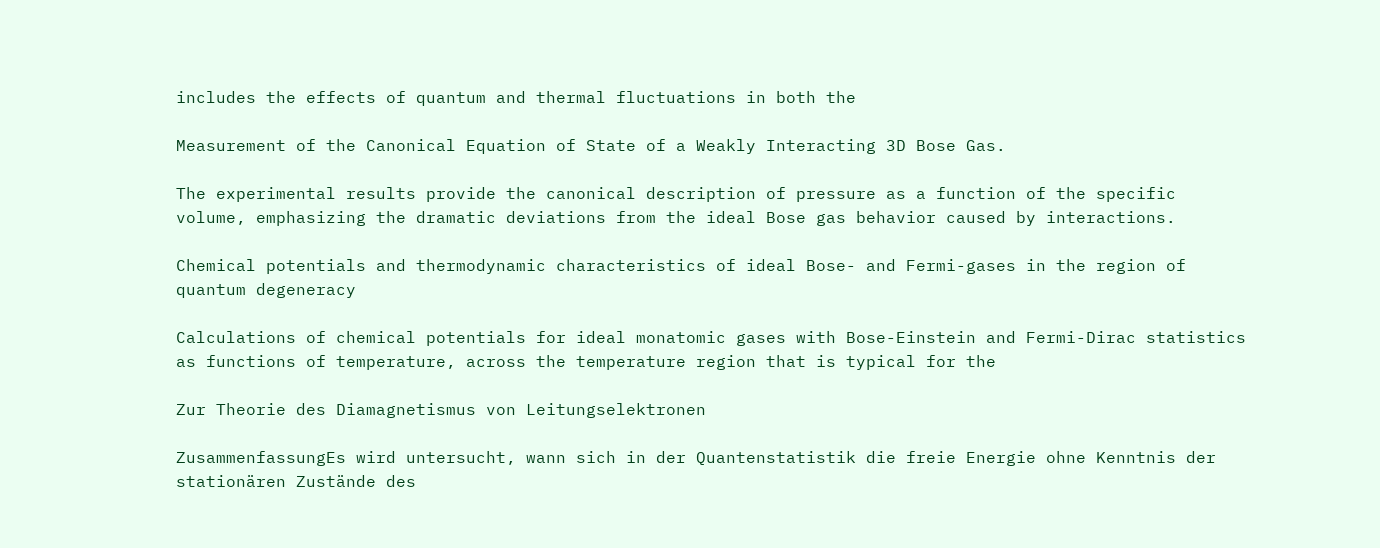includes the effects of quantum and thermal fluctuations in both the

Measurement of the Canonical Equation of State of a Weakly Interacting 3D Bose Gas.

The experimental results provide the canonical description of pressure as a function of the specific volume, emphasizing the dramatic deviations from the ideal Bose gas behavior caused by interactions.

Chemical potentials and thermodynamic characteristics of ideal Bose- and Fermi-gases in the region of quantum degeneracy

Calculations of chemical potentials for ideal monatomic gases with Bose-Einstein and Fermi-Dirac statistics as functions of temperature, across the temperature region that is typical for the

Zur Theorie des Diamagnetismus von Leitungselektronen

ZusammenfassungEs wird untersucht, wann sich in der Quantenstatistik die freie Energie ohne Kenntnis der stationären Zustände des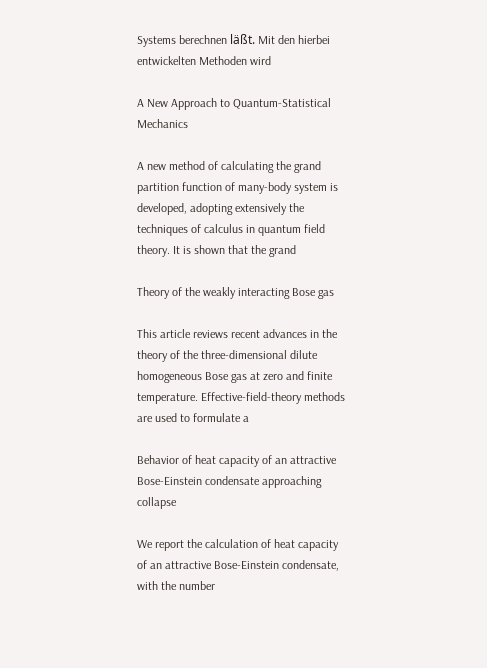Systems berechnen läßt. Mit den hierbei entwickelten Methoden wird

A New Approach to Quantum-Statistical Mechanics

A new method of calculating the grand partition function of many-body system is developed, adopting extensively the techniques of calculus in quantum field theory. It is shown that the grand

Theory of the weakly interacting Bose gas

This article reviews recent advances in the theory of the three-dimensional dilute homogeneous Bose gas at zero and finite temperature. Effective-field-theory methods are used to formulate a

Behavior of heat capacity of an attractive Bose-Einstein condensate approaching collapse

We report the calculation of heat capacity of an attractive Bose-Einstein condensate, with the number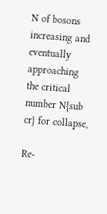N of bosons increasing and eventually approaching the critical number N{sub cr} for collapse,

Re-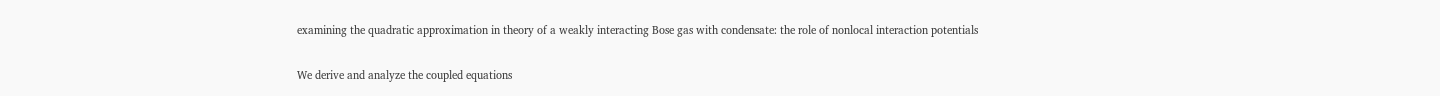examining the quadratic approximation in theory of a weakly interacting Bose gas with condensate: the role of nonlocal interaction potentials

We derive and analyze the coupled equations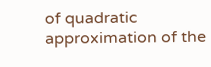of quadratic approximation of the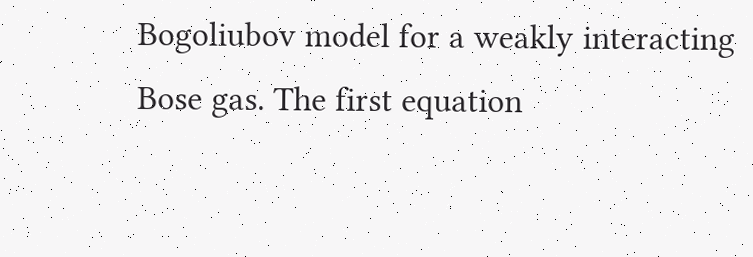Bogoliubov model for a weakly interacting Bose gas. The first equation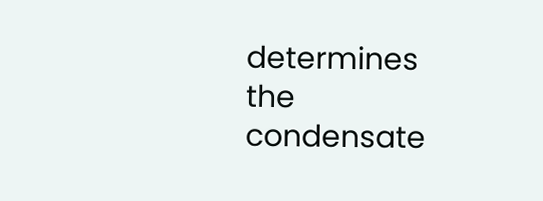determines the condensate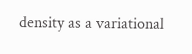density as a variational